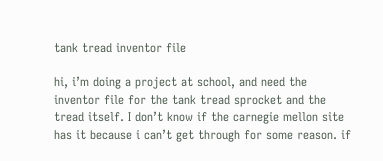tank tread inventor file

hi, i’m doing a project at school, and need the inventor file for the tank tread sprocket and the tread itself. I don’t know if the carnegie mellon site has it because i can’t get through for some reason. if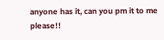anyone has it, can you pm it to me please!!